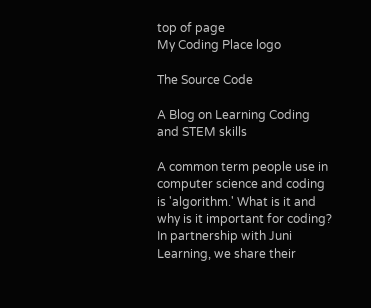top of page
My Coding Place logo

The Source Code

A Blog on Learning Coding and STEM skills

A common term people use in computer science and coding is 'algorithm.' What is it and why is it important for coding? In partnership with Juni Learning, we share their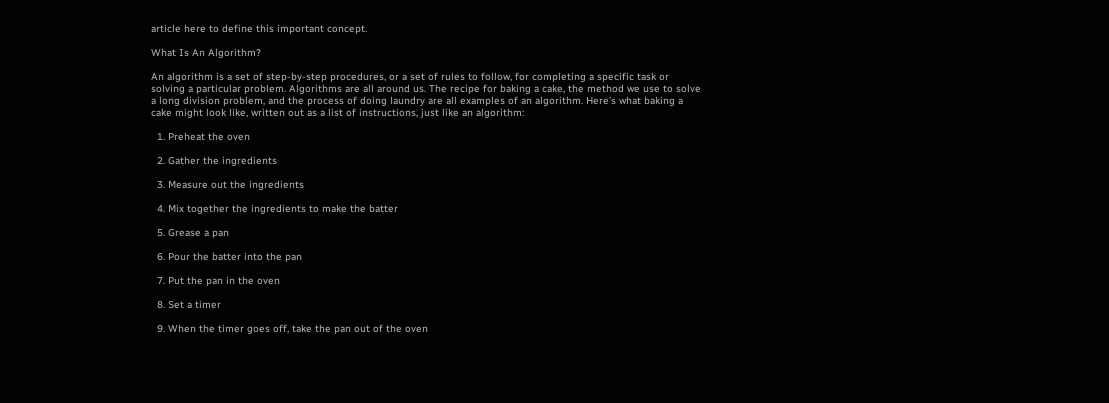article here to define this important concept.

What Is An Algorithm?

An algorithm is a set of step-by-step procedures, or a set of rules to follow, for completing a specific task or solving a particular problem. Algorithms are all around us. The recipe for baking a cake, the method we use to solve a long division problem, and the process of doing laundry are all examples of an algorithm. Here’s what baking a cake might look like, written out as a list of instructions, just like an algorithm:

  1. Preheat the oven

  2. Gather the ingredients

  3. Measure out the ingredients

  4. Mix together the ingredients to make the batter

  5. Grease a pan

  6. Pour the batter into the pan

  7. Put the pan in the oven

  8. Set a timer

  9. When the timer goes off, take the pan out of the oven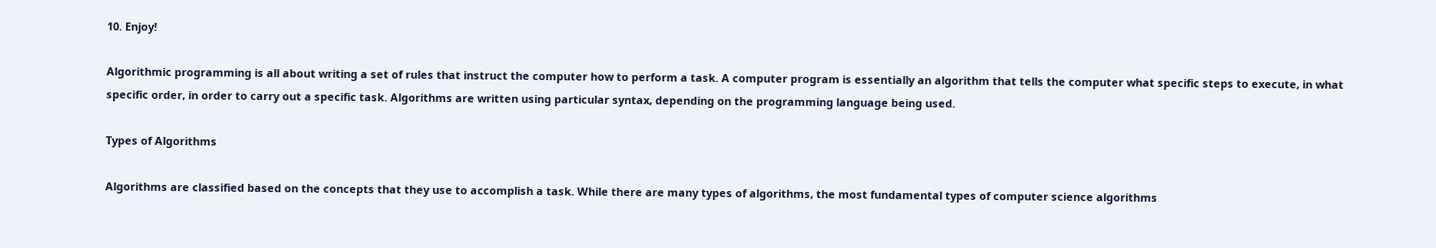10. Enjoy!

Algorithmic programming is all about writing a set of rules that instruct the computer how to perform a task. A computer program is essentially an algorithm that tells the computer what specific steps to execute, in what specific order, in order to carry out a specific task. Algorithms are written using particular syntax, depending on the programming language being used.

Types of Algorithms

Algorithms are classified based on the concepts that they use to accomplish a task. While there are many types of algorithms, the most fundamental types of computer science algorithms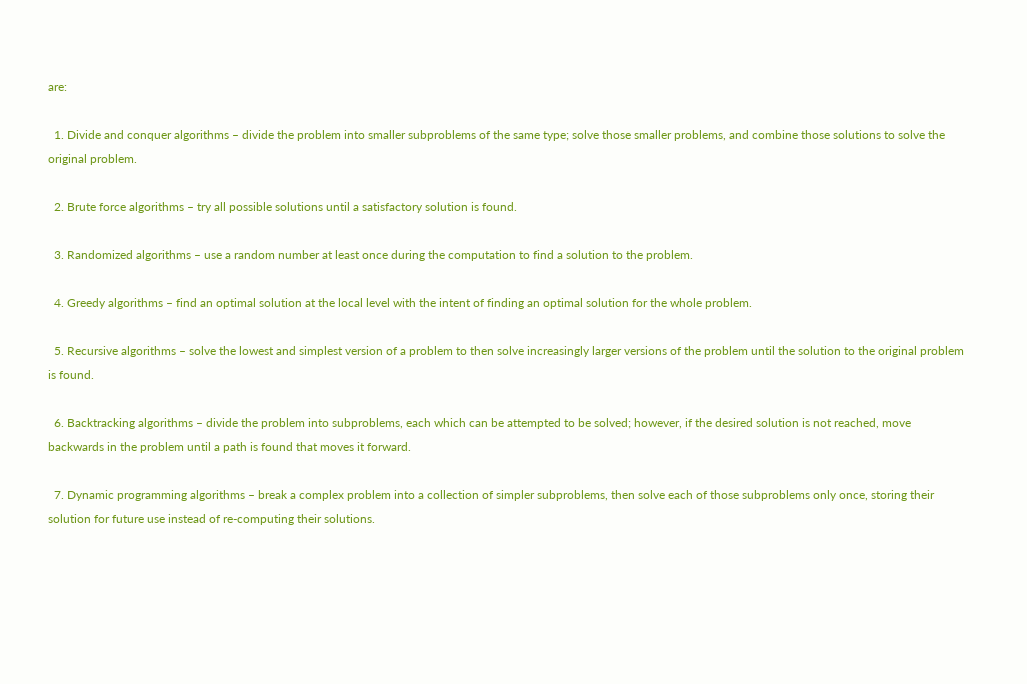are:

  1. Divide and conquer algorithms – divide the problem into smaller subproblems of the same type; solve those smaller problems, and combine those solutions to solve the original problem.

  2. Brute force algorithms – try all possible solutions until a satisfactory solution is found.

  3. Randomized algorithms – use a random number at least once during the computation to find a solution to the problem.

  4. Greedy algorithms – find an optimal solution at the local level with the intent of finding an optimal solution for the whole problem.

  5. Recursive algorithms – solve the lowest and simplest version of a problem to then solve increasingly larger versions of the problem until the solution to the original problem is found.

  6. Backtracking algorithms – divide the problem into subproblems, each which can be attempted to be solved; however, if the desired solution is not reached, move backwards in the problem until a path is found that moves it forward.

  7. Dynamic programming algorithms – break a complex problem into a collection of simpler subproblems, then solve each of those subproblems only once, storing their solution for future use instead of re-computing their solutions.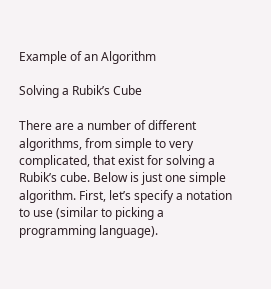Example of an Algorithm

Solving a Rubik’s Cube

There are a number of different algorithms, from simple to very complicated, that exist for solving a Rubik’s cube. Below is just one simple algorithm. First, let’s specify a notation to use (similar to picking a programming language).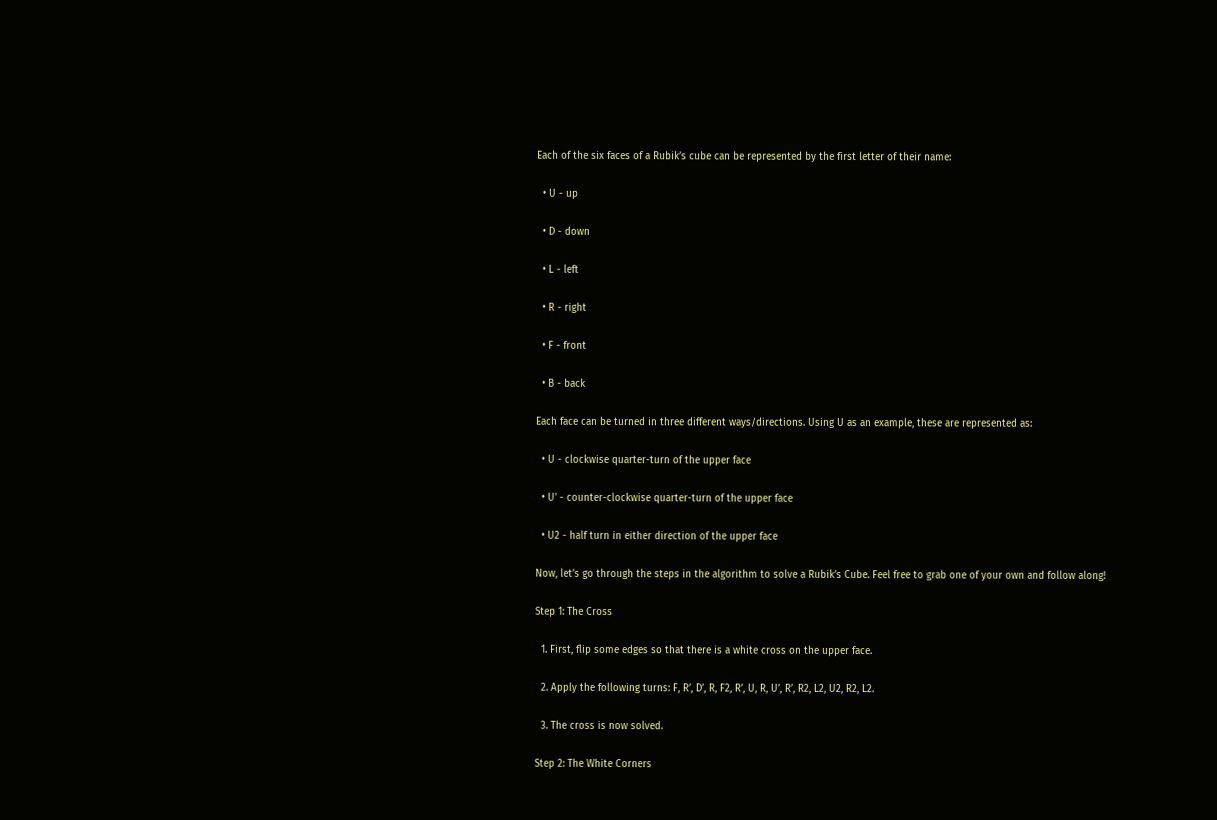Each of the six faces of a Rubik’s cube can be represented by the first letter of their name:

  • U - up

  • D - down

  • L - left

  • R - right

  • F - front

  • B - back

Each face can be turned in three different ways/directions. Using U as an example, these are represented as:

  • U - clockwise quarter-turn of the upper face

  • U' - counter-clockwise quarter-turn of the upper face

  • U2 - half turn in either direction of the upper face

Now, let’s go through the steps in the algorithm to solve a Rubik’s Cube. Feel free to grab one of your own and follow along!

Step 1: The Cross

  1. First, flip some edges so that there is a white cross on the upper face.

  2. Apply the following turns: F, R’, D’, R, F2, R’, U, R, U’, R’, R2, L2, U2, R2, L2.

  3. The cross is now solved.

Step 2: The White Corners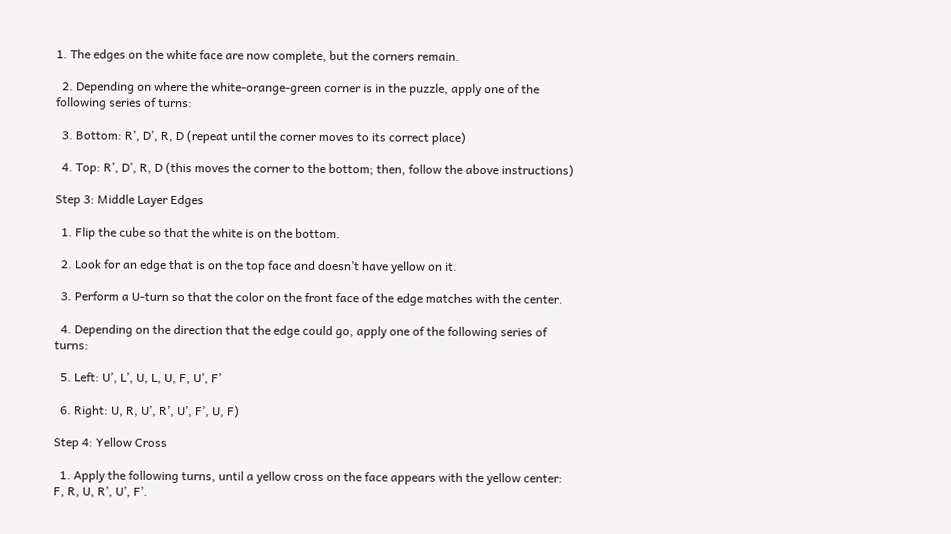1. The edges on the white face are now complete, but the corners remain.

  2. Depending on where the white-orange-green corner is in the puzzle, apply one of the following series of turns:

  3. Bottom: R’, D’, R, D (repeat until the corner moves to its correct place)

  4. Top: R’, D’, R, D (this moves the corner to the bottom; then, follow the above instructions)

Step 3: Middle Layer Edges

  1. Flip the cube so that the white is on the bottom.

  2. Look for an edge that is on the top face and doesn’t have yellow on it.

  3. Perform a U-turn so that the color on the front face of the edge matches with the center.

  4. Depending on the direction that the edge could go, apply one of the following series of turns:

  5. Left: U’, L’, U, L, U, F, U’, F’

  6. Right: U, R, U’, R’, U’, F’, U, F)

Step 4: Yellow Cross

  1. Apply the following turns, until a yellow cross on the face appears with the yellow center: F, R, U, R’, U’, F’.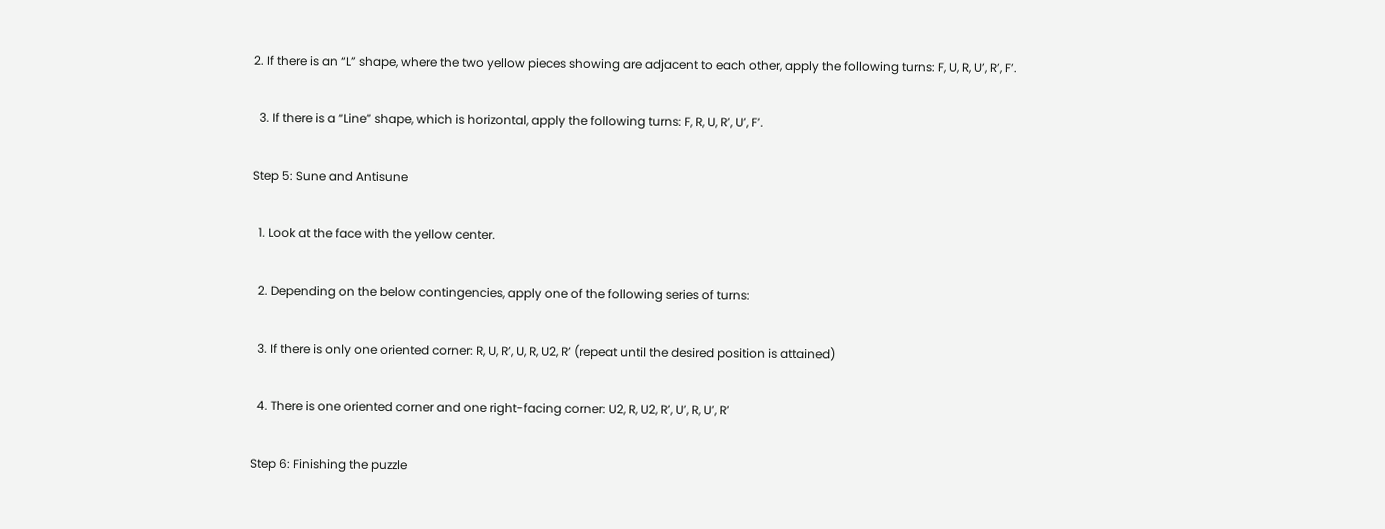2. If there is an “L” shape, where the two yellow pieces showing are adjacent to each other, apply the following turns: F, U, R, U’, R’, F’.

  3. If there is a “Line” shape, which is horizontal, apply the following turns: F, R, U, R’, U’, F’.

Step 5: Sune and Antisune

  1. Look at the face with the yellow center.

  2. Depending on the below contingencies, apply one of the following series of turns:

  3. If there is only one oriented corner: R, U, R’, U, R, U2, R’ (repeat until the desired position is attained)

  4. There is one oriented corner and one right-facing corner: U2, R, U2, R’, U’, R, U’, R’

Step 6: Finishing the puzzle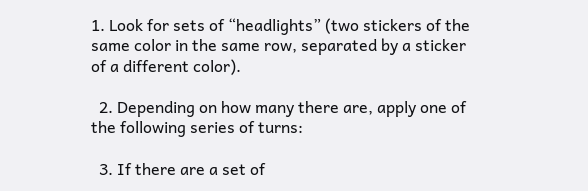1. Look for sets of “headlights” (two stickers of the same color in the same row, separated by a sticker of a different color).

  2. Depending on how many there are, apply one of the following series of turns:

  3. If there are a set of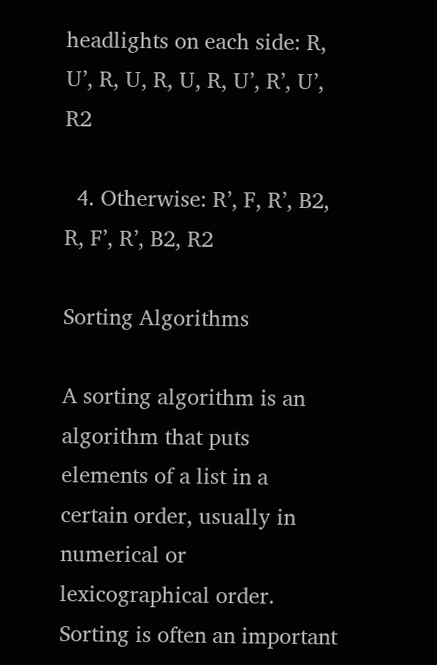headlights on each side: R, U’, R, U, R, U, R, U’, R’, U’, R2

  4. Otherwise: R’, F, R’, B2, R, F’, R’, B2, R2

Sorting Algorithms

A sorting algorithm is an algorithm that puts elements of a list in a certain order, usually in numerical or lexicographical order. Sorting is often an important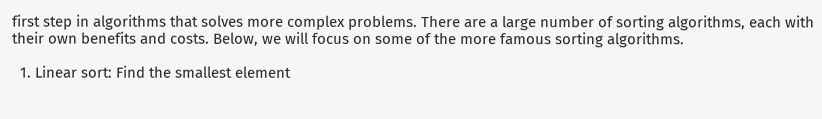first step in algorithms that solves more complex problems. There are a large number of sorting algorithms, each with their own benefits and costs. Below, we will focus on some of the more famous sorting algorithms.

  1. Linear sort: Find the smallest element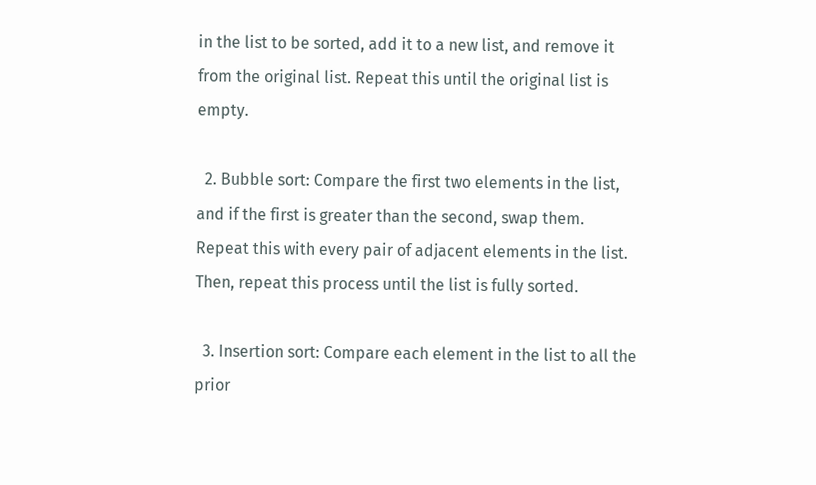in the list to be sorted, add it to a new list, and remove it from the original list. Repeat this until the original list is empty.

  2. Bubble sort: Compare the first two elements in the list, and if the first is greater than the second, swap them. Repeat this with every pair of adjacent elements in the list. Then, repeat this process until the list is fully sorted.

  3. Insertion sort: Compare each element in the list to all the prior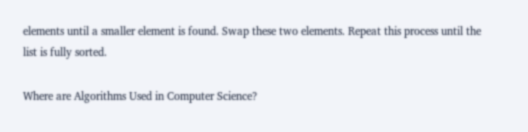elements until a smaller element is found. Swap these two elements. Repeat this process until the list is fully sorted.

Where are Algorithms Used in Computer Science?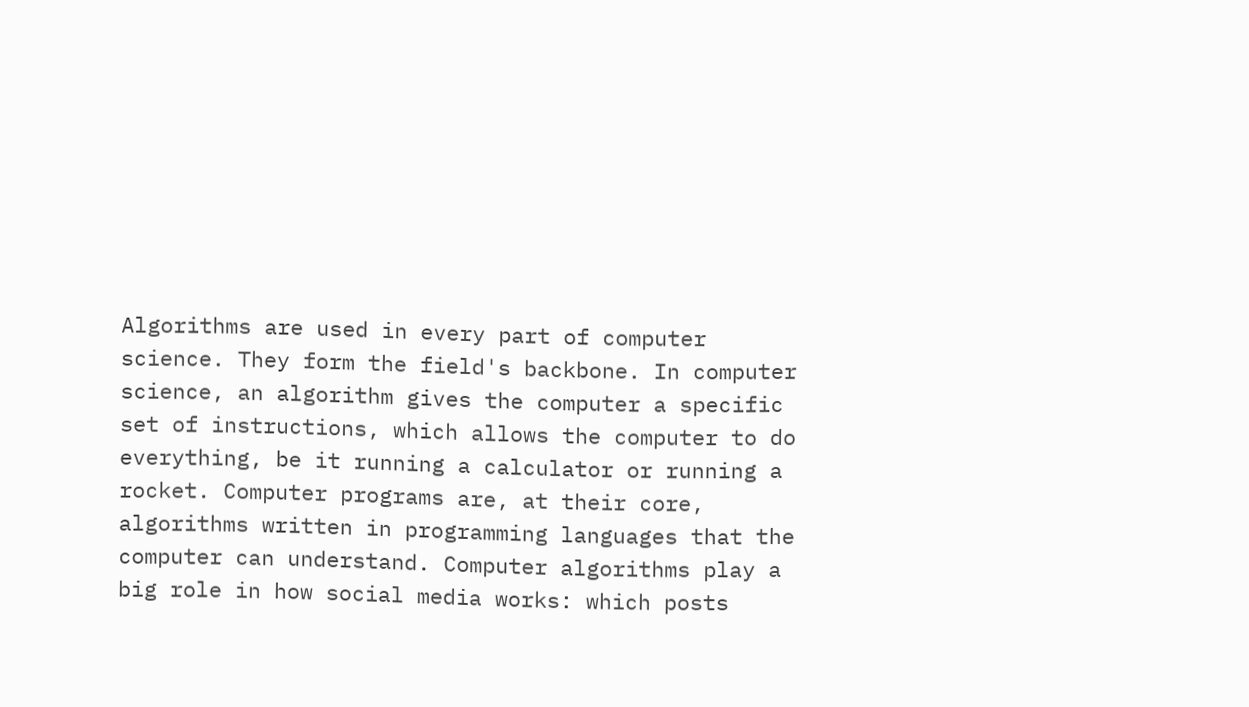Algorithms are used in every part of computer science. They form the field's backbone. In computer science, an algorithm gives the computer a specific set of instructions, which allows the computer to do everything, be it running a calculator or running a rocket. Computer programs are, at their core, algorithms written in programming languages that the computer can understand. Computer algorithms play a big role in how social media works: which posts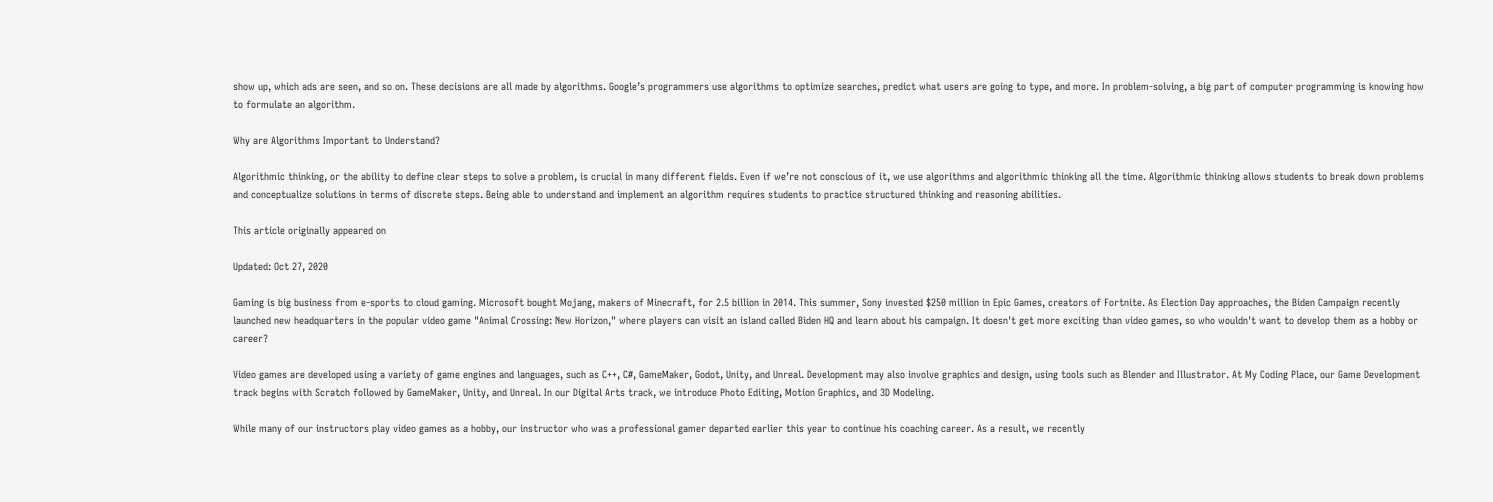show up, which ads are seen, and so on. These decisions are all made by algorithms. Google’s programmers use algorithms to optimize searches, predict what users are going to type, and more. In problem-solving, a big part of computer programming is knowing how to formulate an algorithm.

Why are Algorithms Important to Understand?

Algorithmic thinking, or the ability to define clear steps to solve a problem, is crucial in many different fields. Even if we’re not conscious of it, we use algorithms and algorithmic thinking all the time. Algorithmic thinking allows students to break down problems and conceptualize solutions in terms of discrete steps. Being able to understand and implement an algorithm requires students to practice structured thinking and reasoning abilities.

This article originally appeared on

Updated: Oct 27, 2020

Gaming is big business from e-sports to cloud gaming. Microsoft bought Mojang, makers of Minecraft, for 2.5 billion in 2014. This summer, Sony invested $250 million in Epic Games, creators of Fortnite. As Election Day approaches, the Biden Campaign recently launched new headquarters in the popular video game "Animal Crossing: New Horizon," where players can visit an island called Biden HQ and learn about his campaign. It doesn't get more exciting than video games, so who wouldn't want to develop them as a hobby or career?

Video games are developed using a variety of game engines and languages, such as C++, C#, GameMaker, Godot, Unity, and Unreal. Development may also involve graphics and design, using tools such as Blender and Illustrator. At My Coding Place, our Game Development track begins with Scratch followed by GameMaker, Unity, and Unreal. In our Digital Arts track, we introduce Photo Editing, Motion Graphics, and 3D Modeling.

While many of our instructors play video games as a hobby, our instructor who was a professional gamer departed earlier this year to continue his coaching career. As a result, we recently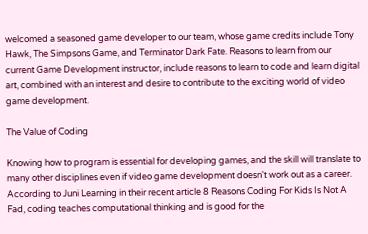welcomed a seasoned game developer to our team, whose game credits include Tony Hawk, The Simpsons Game, and Terminator Dark Fate. Reasons to learn from our current Game Development instructor, include reasons to learn to code and learn digital art, combined with an interest and desire to contribute to the exciting world of video game development.

The Value of Coding

Knowing how to program is essential for developing games, and the skill will translate to many other disciplines even if video game development doesn't work out as a career. According to Juni Learning in their recent article 8 Reasons Coding For Kids Is Not A Fad, coding teaches computational thinking and is good for the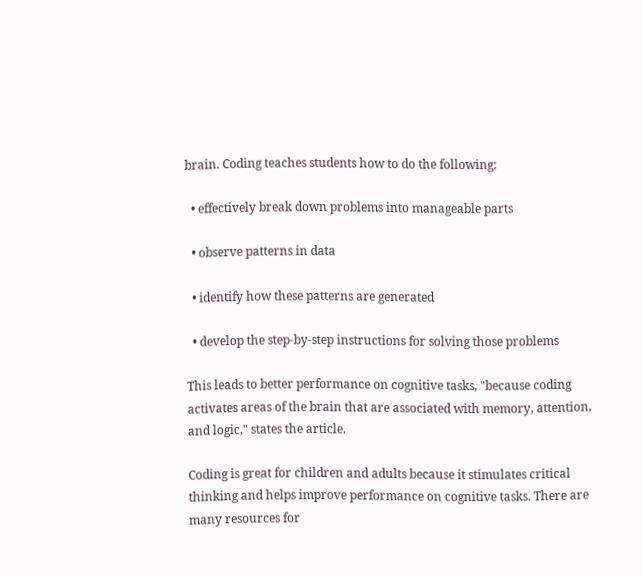brain. Coding teaches students how to do the following:

  • effectively break down problems into manageable parts

  • observe patterns in data

  • identify how these patterns are generated

  • develop the step-by-step instructions for solving those problems

This leads to better performance on cognitive tasks, "because coding activates areas of the brain that are associated with memory, attention, and logic," states the article.

Coding is great for children and adults because it stimulates critical thinking and helps improve performance on cognitive tasks. There are many resources for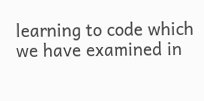learning to code which we have examined in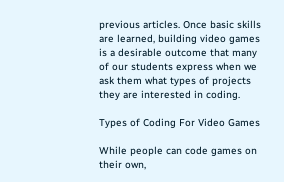previous articles. Once basic skills are learned, building video games is a desirable outcome that many of our students express when we ask them what types of projects they are interested in coding.

Types of Coding For Video Games

While people can code games on their own,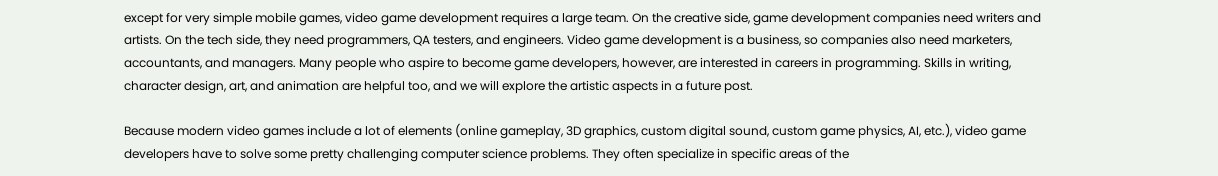except for very simple mobile games, video game development requires a large team. On the creative side, game development companies need writers and artists. On the tech side, they need programmers, QA testers, and engineers. Video game development is a business, so companies also need marketers, accountants, and managers. Many people who aspire to become game developers, however, are interested in careers in programming. Skills in writing, character design, art, and animation are helpful too, and we will explore the artistic aspects in a future post.

Because modern video games include a lot of elements (online gameplay, 3D graphics, custom digital sound, custom game physics, AI, etc.), video game developers have to solve some pretty challenging computer science problems. They often specialize in specific areas of the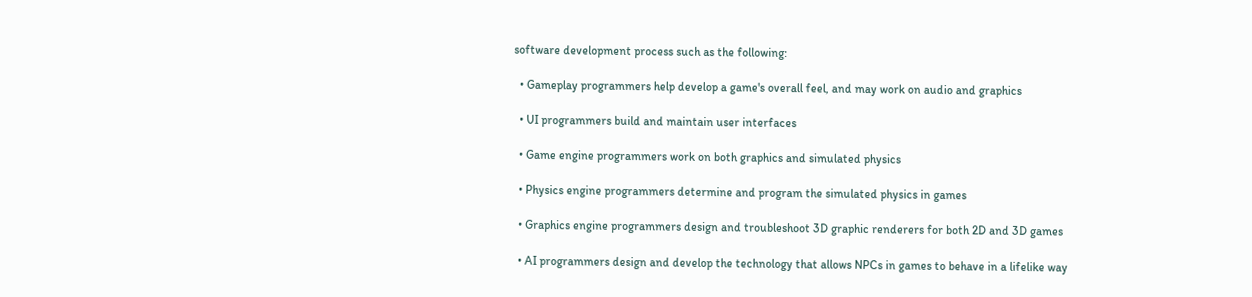software development process such as the following:

  • Gameplay programmers help develop a game's overall feel, and may work on audio and graphics

  • UI programmers build and maintain user interfaces

  • Game engine programmers work on both graphics and simulated physics

  • Physics engine programmers determine and program the simulated physics in games

  • Graphics engine programmers design and troubleshoot 3D graphic renderers for both 2D and 3D games

  • AI programmers design and develop the technology that allows NPCs in games to behave in a lifelike way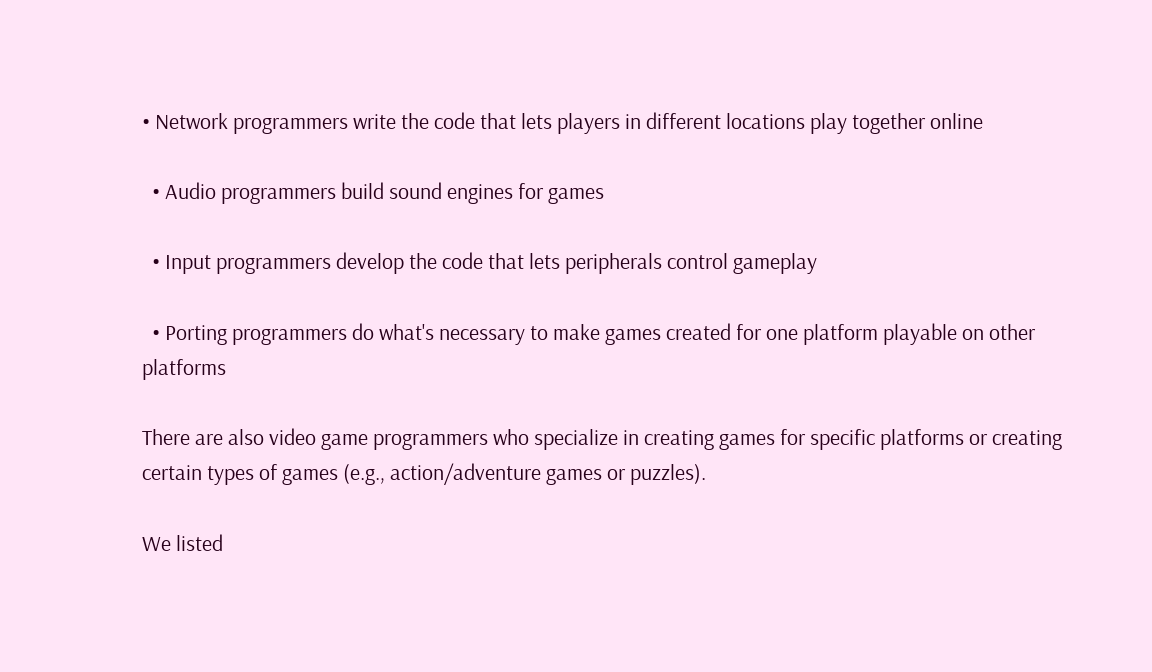• Network programmers write the code that lets players in different locations play together online

  • Audio programmers build sound engines for games

  • Input programmers develop the code that lets peripherals control gameplay

  • Porting programmers do what's necessary to make games created for one platform playable on other platforms

There are also video game programmers who specialize in creating games for specific platforms or creating certain types of games (e.g., action/adventure games or puzzles).

We listed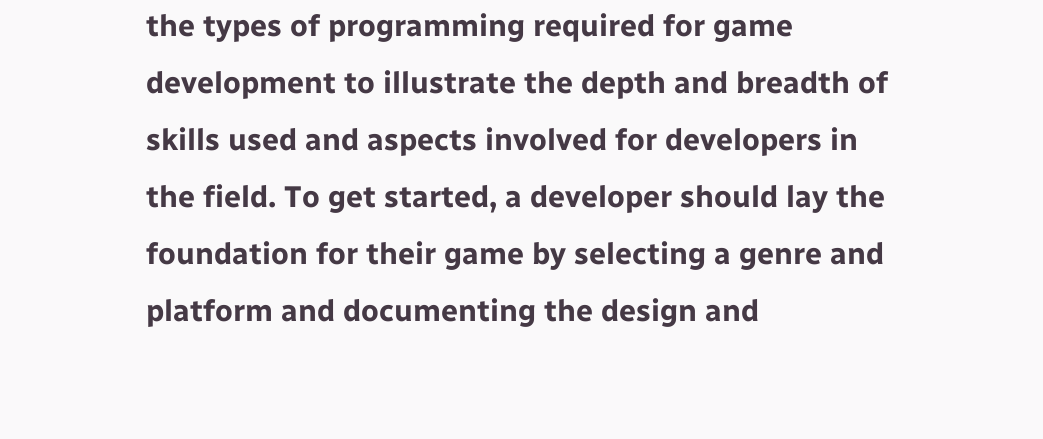the types of programming required for game development to illustrate the depth and breadth of skills used and aspects involved for developers in the field. To get started, a developer should lay the foundation for their game by selecting a genre and platform and documenting the design and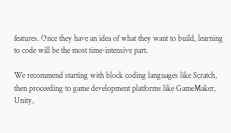features. Once they have an idea of what they want to build, learning to code will be the most time-intensive part.

We recommend starting with block coding languages like Scratch, then proceeding to game development platforms like GameMaker, Unity,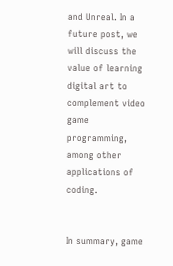and Unreal. In a future post, we will discuss the value of learning digital art to complement video game programming, among other applications of coding.


In summary, game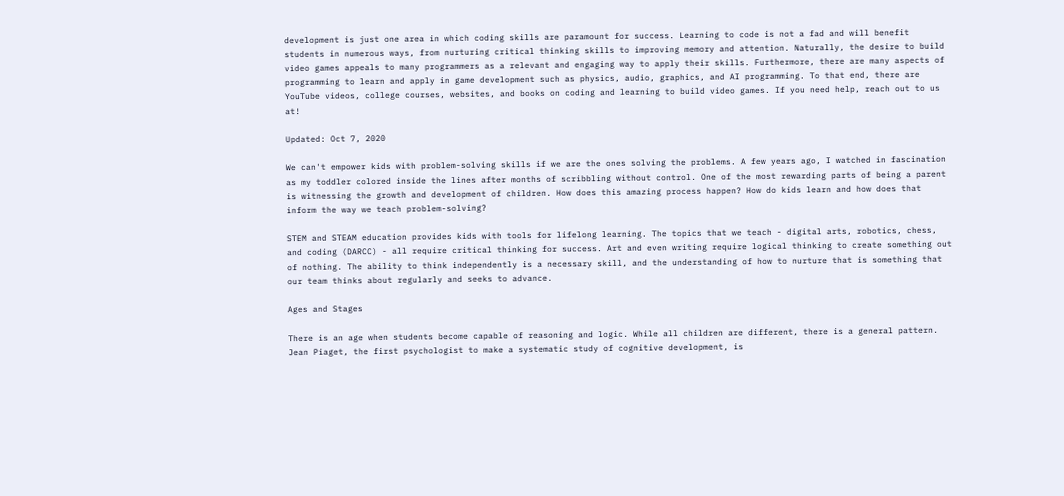development is just one area in which coding skills are paramount for success. Learning to code is not a fad and will benefit students in numerous ways, from nurturing critical thinking skills to improving memory and attention. Naturally, the desire to build video games appeals to many programmers as a relevant and engaging way to apply their skills. Furthermore, there are many aspects of programming to learn and apply in game development such as physics, audio, graphics, and AI programming. To that end, there are YouTube videos, college courses, websites, and books on coding and learning to build video games. If you need help, reach out to us at!

Updated: Oct 7, 2020

We can't empower kids with problem-solving skills if we are the ones solving the problems. A few years ago, I watched in fascination as my toddler colored inside the lines after months of scribbling without control. One of the most rewarding parts of being a parent is witnessing the growth and development of children. How does this amazing process happen? How do kids learn and how does that inform the way we teach problem-solving?

STEM and STEAM education provides kids with tools for lifelong learning. The topics that we teach - digital arts, robotics, chess, and coding (DARCC) - all require critical thinking for success. Art and even writing require logical thinking to create something out of nothing. The ability to think independently is a necessary skill, and the understanding of how to nurture that is something that our team thinks about regularly and seeks to advance.

Ages and Stages

There is an age when students become capable of reasoning and logic. While all children are different, there is a general pattern. Jean Piaget, the first psychologist to make a systematic study of cognitive development, is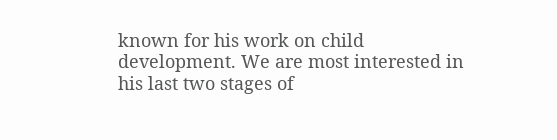known for his work on child development. We are most interested in his last two stages of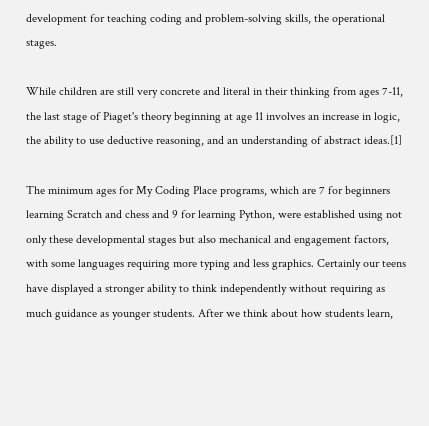development for teaching coding and problem-solving skills, the operational stages.

While children are still very concrete and literal in their thinking from ages 7-11, the last stage of Piaget's theory beginning at age 11 involves an increase in logic, the ability to use deductive reasoning, and an understanding of abstract ideas.[1]

The minimum ages for My Coding Place programs, which are 7 for beginners learning Scratch and chess and 9 for learning Python, were established using not only these developmental stages but also mechanical and engagement factors, with some languages requiring more typing and less graphics. Certainly our teens have displayed a stronger ability to think independently without requiring as much guidance as younger students. After we think about how students learn,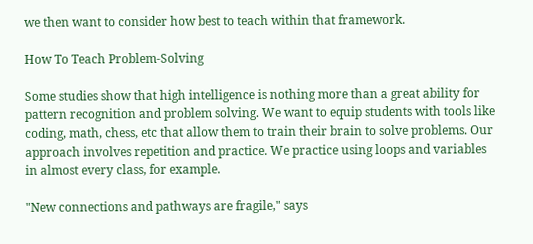we then want to consider how best to teach within that framework.

How To Teach Problem-Solving

Some studies show that high intelligence is nothing more than a great ability for pattern recognition and problem solving. We want to equip students with tools like coding, math, chess, etc that allow them to train their brain to solve problems. Our approach involves repetition and practice. We practice using loops and variables in almost every class, for example.

"New connections and pathways are fragile," says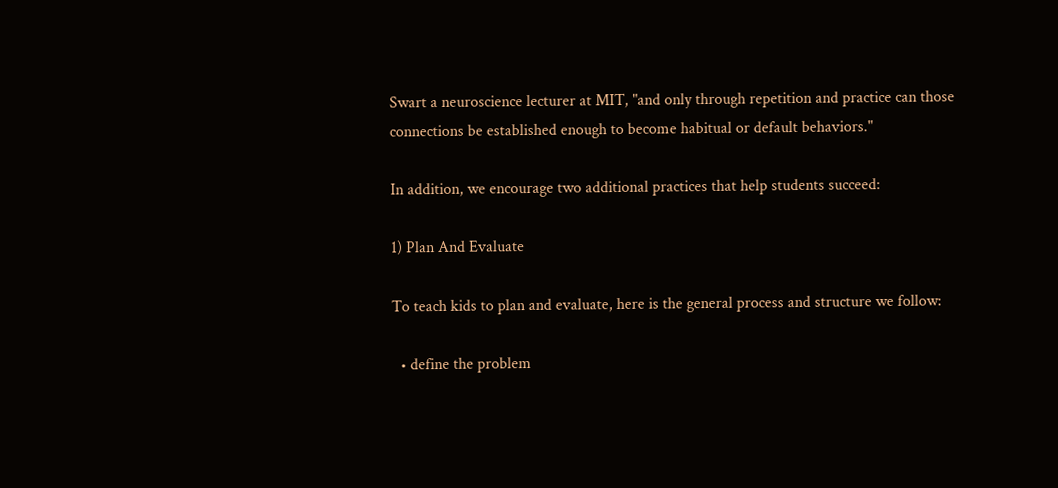Swart a neuroscience lecturer at MIT, "and only through repetition and practice can those connections be established enough to become habitual or default behaviors."

In addition, we encourage two additional practices that help students succeed:

1) Plan And Evaluate

To teach kids to plan and evaluate, here is the general process and structure we follow:

  • define the problem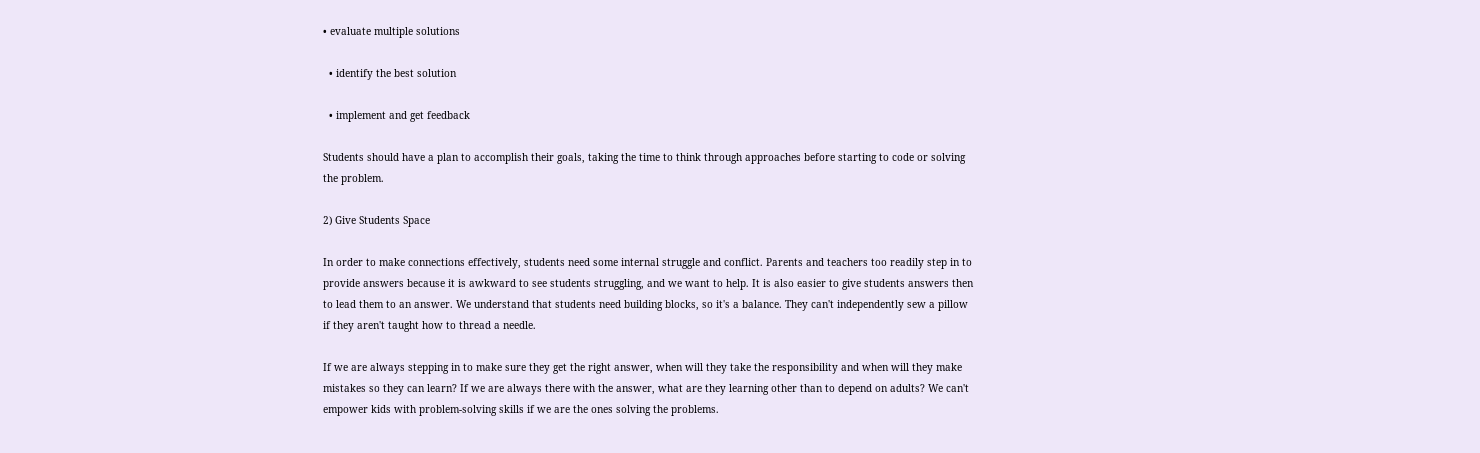• evaluate multiple solutions

  • identify the best solution

  • implement and get feedback

Students should have a plan to accomplish their goals, taking the time to think through approaches before starting to code or solving the problem.

2) Give Students Space

In order to make connections effectively, students need some internal struggle and conflict. Parents and teachers too readily step in to provide answers because it is awkward to see students struggling, and we want to help. It is also easier to give students answers then to lead them to an answer. We understand that students need building blocks, so it's a balance. They can't independently sew a pillow if they aren't taught how to thread a needle.

If we are always stepping in to make sure they get the right answer, when will they take the responsibility and when will they make mistakes so they can learn? If we are always there with the answer, what are they learning other than to depend on adults? We can't empower kids with problem-solving skills if we are the ones solving the problems.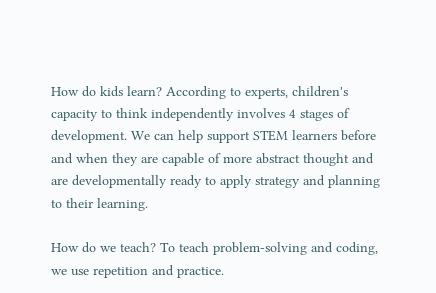How do kids learn? According to experts, children's capacity to think independently involves 4 stages of development. We can help support STEM learners before and when they are capable of more abstract thought and are developmentally ready to apply strategy and planning to their learning.

How do we teach? To teach problem-solving and coding, we use repetition and practice.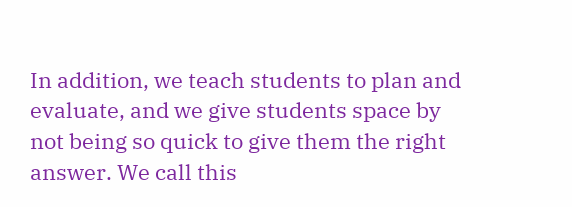In addition, we teach students to plan and evaluate, and we give students space by not being so quick to give them the right answer. We call this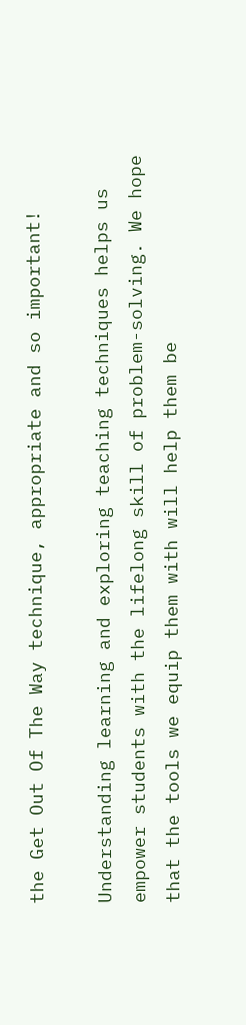the Get Out Of The Way technique, appropriate and so important!

Understanding learning and exploring teaching techniques helps us empower students with the lifelong skill of problem-solving. We hope that the tools we equip them with will help them be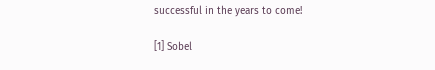successful in the years to come!

[1] Sobel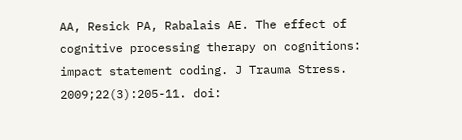AA, Resick PA, Rabalais AE. The effect of cognitive processing therapy on cognitions: impact statement coding. J Trauma Stress. 2009;22(3):205-11. doi: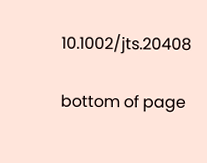10.1002/jts.20408

bottom of page